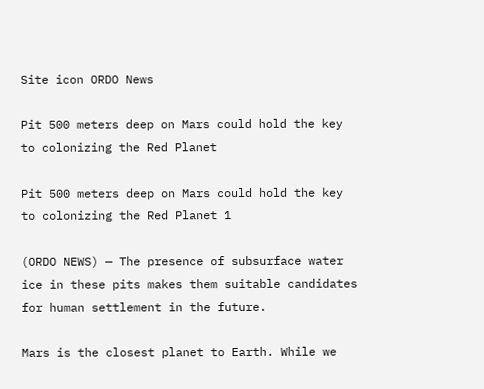Site icon ORDO News

Pit 500 meters deep on Mars could hold the key to colonizing the Red Planet

Pit 500 meters deep on Mars could hold the key to colonizing the Red Planet 1

(ORDO NEWS) — The presence of subsurface water ice in these pits makes them suitable candidates for human settlement in the future.

Mars is the closest planet to Earth. While we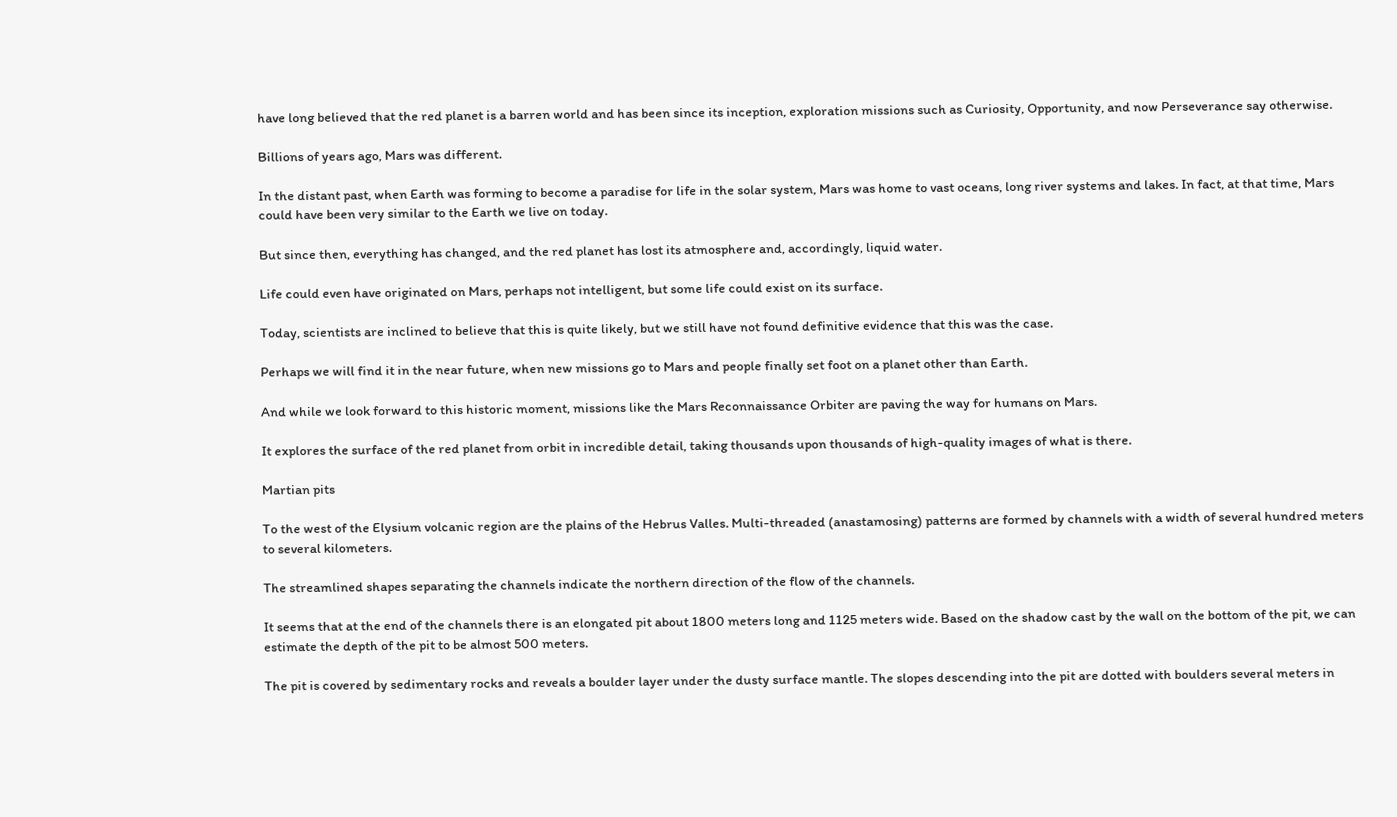have long believed that the red planet is a barren world and has been since its inception, exploration missions such as Curiosity, Opportunity, and now Perseverance say otherwise.

Billions of years ago, Mars was different.

In the distant past, when Earth was forming to become a paradise for life in the solar system, Mars was home to vast oceans, long river systems and lakes. In fact, at that time, Mars could have been very similar to the Earth we live on today.

But since then, everything has changed, and the red planet has lost its atmosphere and, accordingly, liquid water.

Life could even have originated on Mars, perhaps not intelligent, but some life could exist on its surface.

Today, scientists are inclined to believe that this is quite likely, but we still have not found definitive evidence that this was the case.

Perhaps we will find it in the near future, when new missions go to Mars and people finally set foot on a planet other than Earth.

And while we look forward to this historic moment, missions like the Mars Reconnaissance Orbiter are paving the way for humans on Mars.

It explores the surface of the red planet from orbit in incredible detail, taking thousands upon thousands of high-quality images of what is there.

Martian pits

To the west of the Elysium volcanic region are the plains of the Hebrus Valles. Multi-threaded (anastamosing) patterns are formed by channels with a width of several hundred meters to several kilometers.

The streamlined shapes separating the channels indicate the northern direction of the flow of the channels.

It seems that at the end of the channels there is an elongated pit about 1800 meters long and 1125 meters wide. Based on the shadow cast by the wall on the bottom of the pit, we can estimate the depth of the pit to be almost 500 meters.

The pit is covered by sedimentary rocks and reveals a boulder layer under the dusty surface mantle. The slopes descending into the pit are dotted with boulders several meters in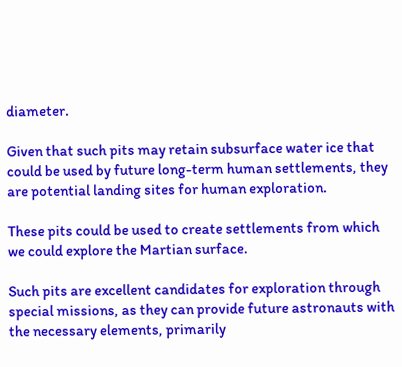diameter.

Given that such pits may retain subsurface water ice that could be used by future long-term human settlements, they are potential landing sites for human exploration.

These pits could be used to create settlements from which we could explore the Martian surface.

Such pits are excellent candidates for exploration through special missions, as they can provide future astronauts with the necessary elements, primarily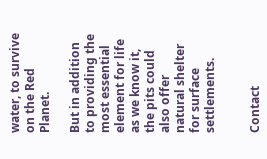water, to survive on the Red Planet.

But in addition to providing the most essential element for life as we know it, the pits could also offer natural shelter for surface settlements.


Contact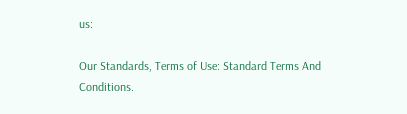us:

Our Standards, Terms of Use: Standard Terms And Conditions.